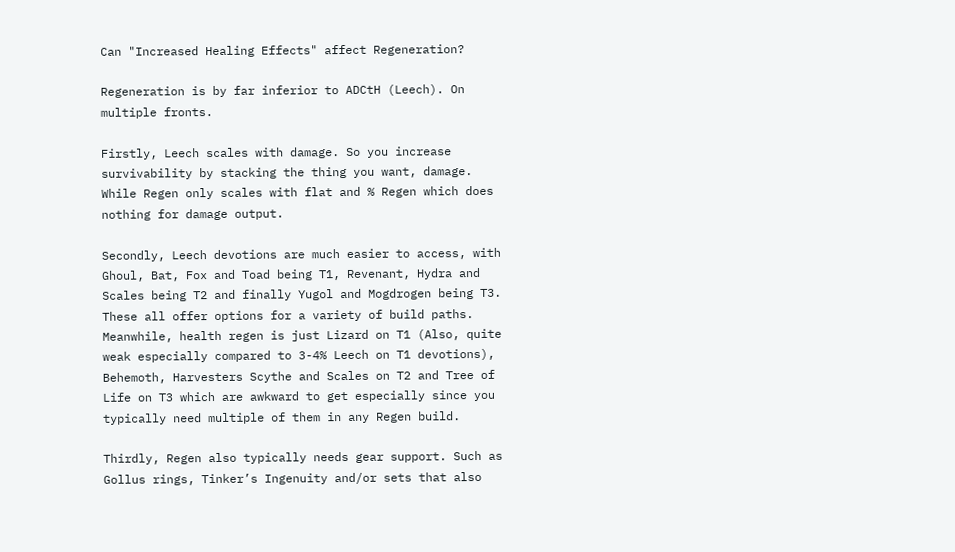Can "Increased Healing Effects" affect Regeneration?

Regeneration is by far inferior to ADCtH (Leech). On multiple fronts.

Firstly, Leech scales with damage. So you increase survivability by stacking the thing you want, damage. While Regen only scales with flat and % Regen which does nothing for damage output.

Secondly, Leech devotions are much easier to access, with Ghoul, Bat, Fox and Toad being T1, Revenant, Hydra and Scales being T2 and finally Yugol and Mogdrogen being T3. These all offer options for a variety of build paths. Meanwhile, health regen is just Lizard on T1 (Also, quite weak especially compared to 3-4% Leech on T1 devotions), Behemoth, Harvesters Scythe and Scales on T2 and Tree of Life on T3 which are awkward to get especially since you typically need multiple of them in any Regen build.

Thirdly, Regen also typically needs gear support. Such as Gollus rings, Tinker’s Ingenuity and/or sets that also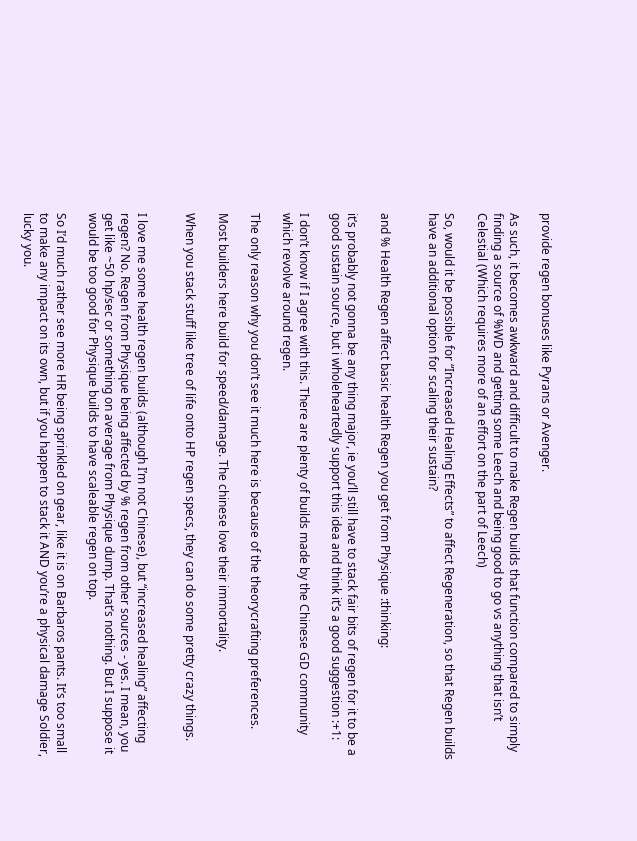provide regen bonuses like Pyrans or Avenger.

As such, it becomes awkward and difficult to make Regen builds that function compared to simply finding a source of %WD and getting some Leech and being good to go vs anything that isn’t Celestial (Which requires more of an effort on the part of Leech)

So, would it be possible for “Increased Healing Effects” to affect Regeneration, so that Regen builds have an additional option for scaling their sustain?


and % Health Regen affect basic health Regen you get from Physique :thinking:

it’s probably not gonna be any thing major, ie you’ll still have to stack fair bits of regen for it to be a good sustain source, but i wholeheartedly support this idea and think it’s a good suggestion :+1:

I don’t know if I agree with this. There are plenty of builds made by the Chinese GD community which revolve around regen.

The only reason why you don’t see it much here is because of the theorycrafting preferences.

Most builders here build for speed/damage. The chinese love their immortality.

When you stack stuff like tree of life onto HP regen specs, they can do some pretty crazy things.


I love me some health regen builds (although I’m not Chinese), but “increased healing” affecting regen? No. Regen from Physique being affected by % regen from other sources - yes. I mean, you get like ~50 hp/sec or something on average from Physique dump. That’s nothing. But I suppose it would be too good for Physique builds to have scaleable regen on top.

So I’d much rather see more HR being sprinkled on gear, like it is on Barbaros pants. It’s too small to make any impact on its own, but if you happen to stack it AND you’re a physical damage Soldier, lucky you.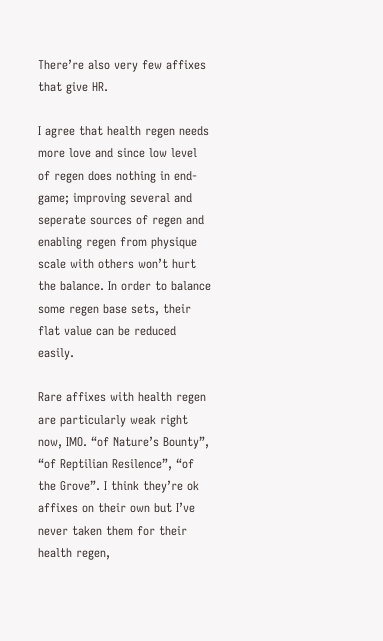There’re also very few affixes that give HR.

I agree that health regen needs more love and since low level of regen does nothing in end-game; improving several and seperate sources of regen and enabling regen from physique scale with others won’t hurt the balance. In order to balance some regen base sets, their flat value can be reduced easily.

Rare affixes with health regen are particularly weak right now, IMO. “of Nature’s Bounty”, “of Reptilian Resilence”, “of the Grove”. I think they’re ok affixes on their own but I’ve never taken them for their health regen,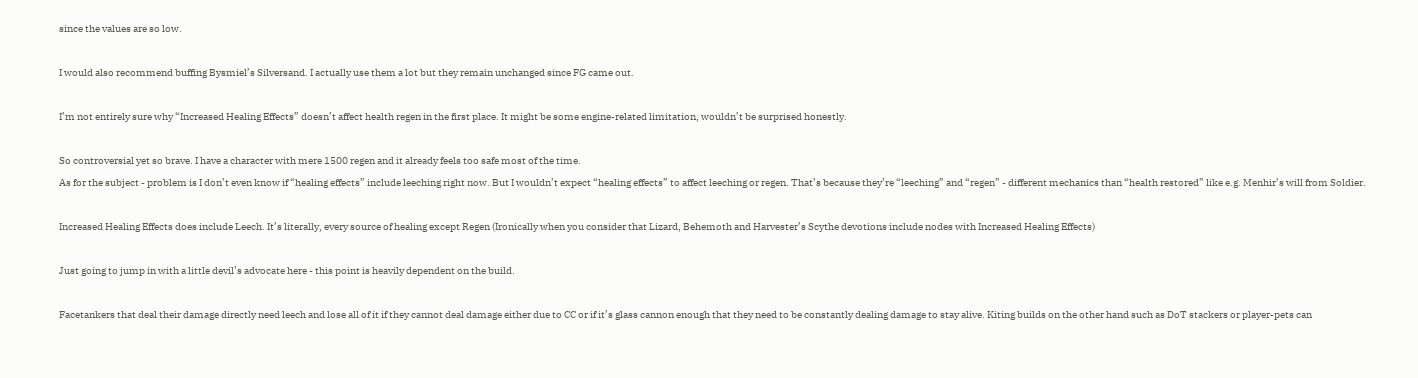since the values are so low.

I would also recommend buffing Bysmiel’s Silversand. I actually use them a lot but they remain unchanged since FG came out.

I’m not entirely sure why “Increased Healing Effects” doesn’t affect health regen in the first place. It might be some engine-related limitation, wouldn’t be surprised honestly.

So controversial yet so brave. I have a character with mere 1500 regen and it already feels too safe most of the time.
As for the subject - problem is I don’t even know if “healing effects” include leeching right now. But I wouldn’t expect “healing effects” to affect leeching or regen. That’s because they’re “leeching” and “regen” - different mechanics than “health restored” like e.g. Menhir’s will from Soldier.

Increased Healing Effects does include Leech. It’s literally, every source of healing except Regen (Ironically when you consider that Lizard, Behemoth and Harvester’s Scythe devotions include nodes with Increased Healing Effects)

Just going to jump in with a little devil’s advocate here - this point is heavily dependent on the build.

Facetankers that deal their damage directly need leech and lose all of it if they cannot deal damage either due to CC or if it’s glass cannon enough that they need to be constantly dealing damage to stay alive. Kiting builds on the other hand such as DoT stackers or player-pets can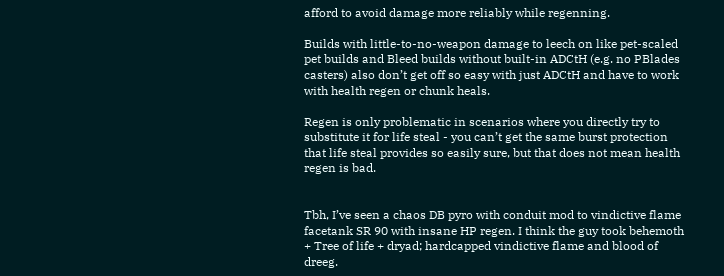afford to avoid damage more reliably while regenning.

Builds with little-to-no-weapon damage to leech on like pet-scaled pet builds and Bleed builds without built-in ADCtH (e.g. no PBlades casters) also don’t get off so easy with just ADCtH and have to work with health regen or chunk heals.

Regen is only problematic in scenarios where you directly try to substitute it for life steal - you can’t get the same burst protection that life steal provides so easily sure, but that does not mean health regen is bad.


Tbh, I’ve seen a chaos DB pyro with conduit mod to vindictive flame facetank SR 90 with insane HP regen. I think the guy took behemoth + Tree of life + dryad; hardcapped vindictive flame and blood of dreeg.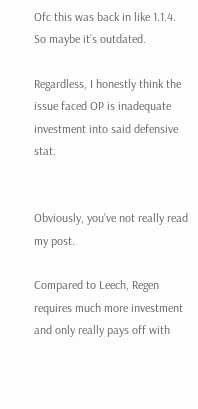Ofc this was back in like 1.1.4. So maybe it’s outdated.

Regardless, I honestly think the issue faced OP is inadequate investment into said defensive stat.


Obviously, you’ve not really read my post.

Compared to Leech, Regen requires much more investment and only really pays off with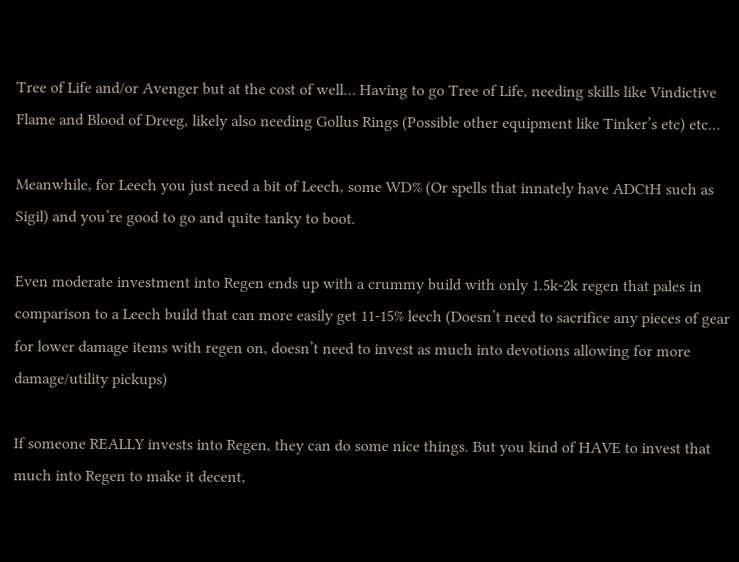Tree of Life and/or Avenger but at the cost of well… Having to go Tree of Life, needing skills like Vindictive Flame and Blood of Dreeg, likely also needing Gollus Rings (Possible other equipment like Tinker’s etc) etc…

Meanwhile, for Leech you just need a bit of Leech, some WD% (Or spells that innately have ADCtH such as Sigil) and you’re good to go and quite tanky to boot.

Even moderate investment into Regen ends up with a crummy build with only 1.5k-2k regen that pales in comparison to a Leech build that can more easily get 11-15% leech (Doesn’t need to sacrifice any pieces of gear for lower damage items with regen on, doesn’t need to invest as much into devotions allowing for more damage/utility pickups)

If someone REALLY invests into Regen, they can do some nice things. But you kind of HAVE to invest that much into Regen to make it decent,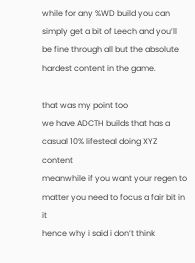while for any %WD build you can simply get a bit of Leech and you’ll be fine through all but the absolute hardest content in the game.

that was my point too
we have ADCTH builds that has a casual 10% lifesteal doing XYZ content
meanwhile if you want your regen to matter you need to focus a fair bit in it
hence why i said i don’t think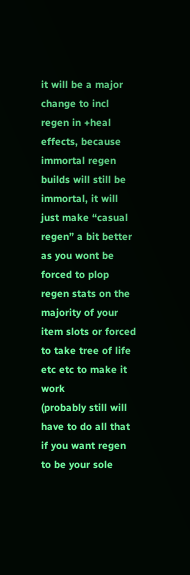it will be a major change to incl regen in +heal effects, because immortal regen builds will still be immortal, it will just make “casual regen” a bit better as you wont be forced to plop regen stats on the majority of your item slots or forced to take tree of life etc etc to make it work
(probably still will have to do all that if you want regen to be your sole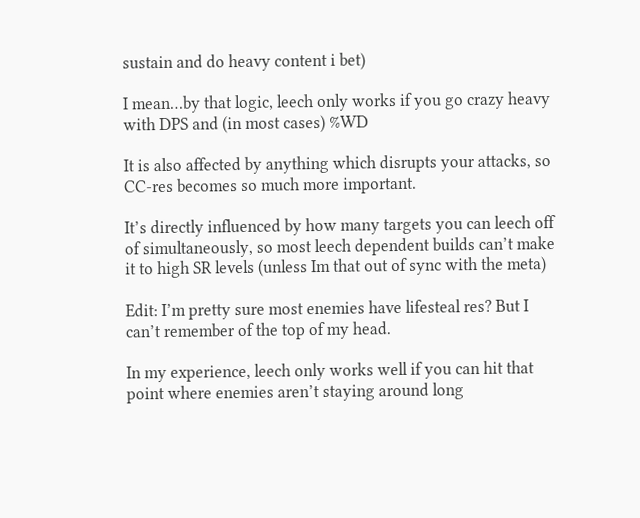sustain and do heavy content i bet)

I mean…by that logic, leech only works if you go crazy heavy with DPS and (in most cases) %WD

It is also affected by anything which disrupts your attacks, so CC-res becomes so much more important.

It’s directly influenced by how many targets you can leech off of simultaneously, so most leech dependent builds can’t make it to high SR levels (unless Im that out of sync with the meta)

Edit: I’m pretty sure most enemies have lifesteal res? But I can’t remember of the top of my head.

In my experience, leech only works well if you can hit that point where enemies aren’t staying around long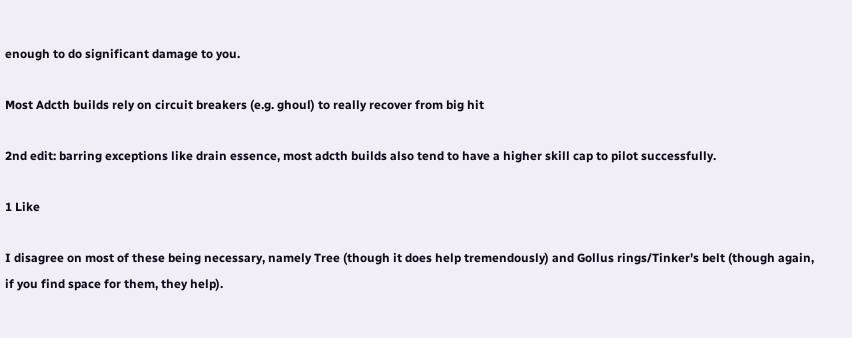enough to do significant damage to you.

Most Adcth builds rely on circuit breakers (e.g. ghoul) to really recover from big hit

2nd edit: barring exceptions like drain essence, most adcth builds also tend to have a higher skill cap to pilot successfully.

1 Like

I disagree on most of these being necessary, namely Tree (though it does help tremendously) and Gollus rings/Tinker’s belt (though again, if you find space for them, they help).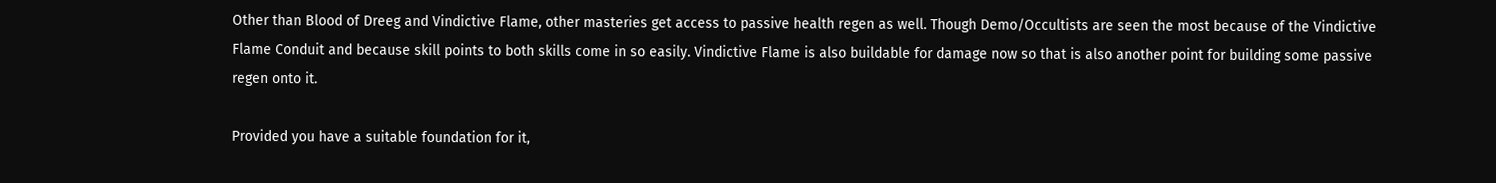Other than Blood of Dreeg and Vindictive Flame, other masteries get access to passive health regen as well. Though Demo/Occultists are seen the most because of the Vindictive Flame Conduit and because skill points to both skills come in so easily. Vindictive Flame is also buildable for damage now so that is also another point for building some passive regen onto it.

Provided you have a suitable foundation for it,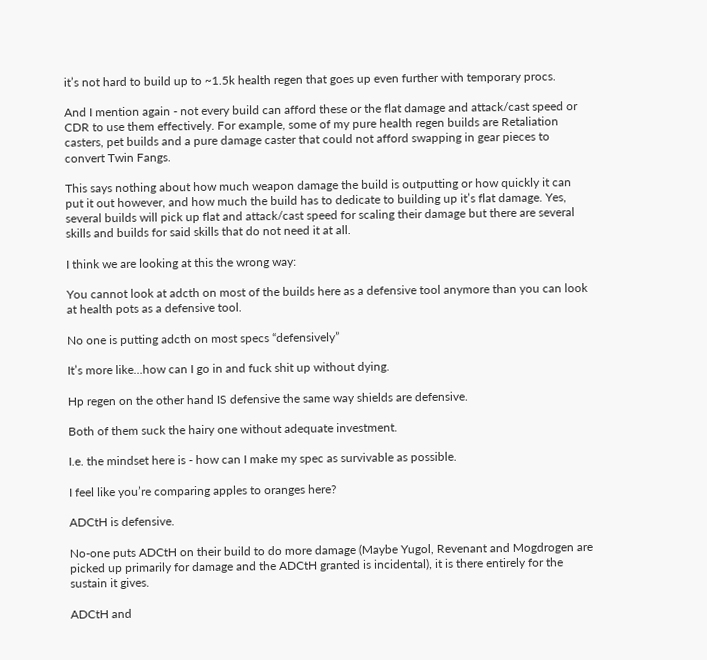it’s not hard to build up to ~1.5k health regen that goes up even further with temporary procs.

And I mention again - not every build can afford these or the flat damage and attack/cast speed or CDR to use them effectively. For example, some of my pure health regen builds are Retaliation casters, pet builds and a pure damage caster that could not afford swapping in gear pieces to convert Twin Fangs.

This says nothing about how much weapon damage the build is outputting or how quickly it can put it out however, and how much the build has to dedicate to building up it’s flat damage. Yes, several builds will pick up flat and attack/cast speed for scaling their damage but there are several skills and builds for said skills that do not need it at all.

I think we are looking at this the wrong way:

You cannot look at adcth on most of the builds here as a defensive tool anymore than you can look at health pots as a defensive tool.

No one is putting adcth on most specs “defensively”

It’s more like…how can I go in and fuck shit up without dying.

Hp regen on the other hand IS defensive the same way shields are defensive.

Both of them suck the hairy one without adequate investment.

I.e. the mindset here is - how can I make my spec as survivable as possible.

I feel like you’re comparing apples to oranges here?

ADCtH is defensive.

No-one puts ADCtH on their build to do more damage (Maybe Yugol, Revenant and Mogdrogen are picked up primarily for damage and the ADCtH granted is incidental), it is there entirely for the sustain it gives.

ADCtH and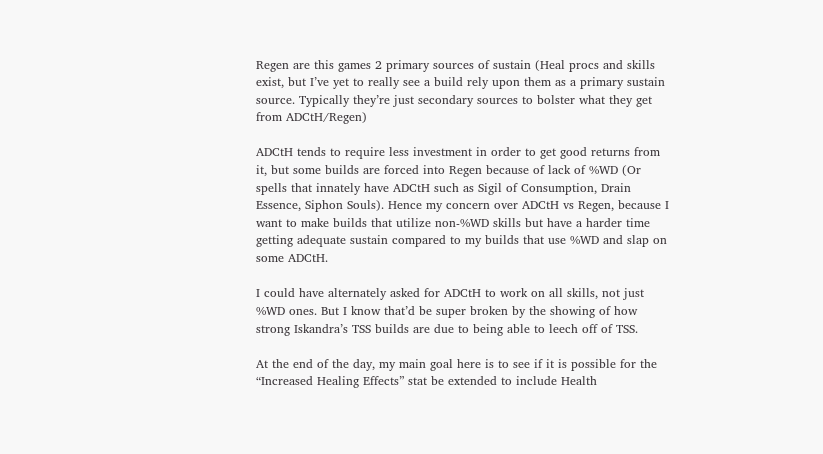Regen are this games 2 primary sources of sustain (Heal procs and skills exist, but I’ve yet to really see a build rely upon them as a primary sustain source. Typically they’re just secondary sources to bolster what they get from ADCtH/Regen)

ADCtH tends to require less investment in order to get good returns from it, but some builds are forced into Regen because of lack of %WD (Or spells that innately have ADCtH such as Sigil of Consumption, Drain Essence, Siphon Souls). Hence my concern over ADCtH vs Regen, because I want to make builds that utilize non-%WD skills but have a harder time getting adequate sustain compared to my builds that use %WD and slap on some ADCtH.

I could have alternately asked for ADCtH to work on all skills, not just %WD ones. But I know that’d be super broken by the showing of how strong Iskandra’s TSS builds are due to being able to leech off of TSS.

At the end of the day, my main goal here is to see if it is possible for the “Increased Healing Effects” stat be extended to include Health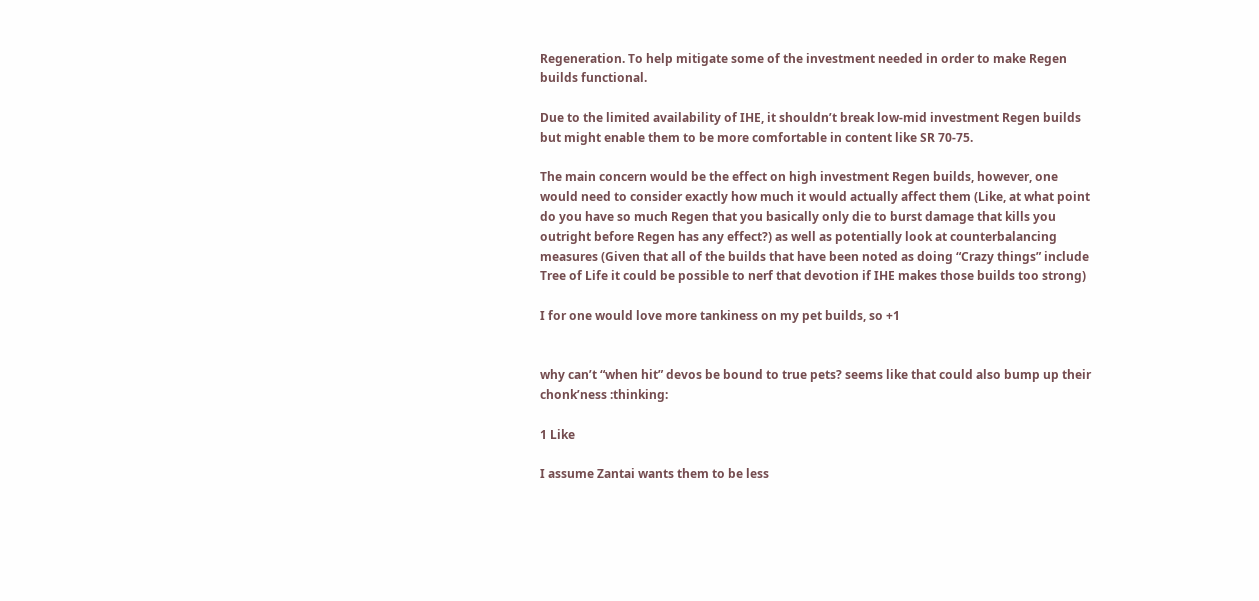Regeneration. To help mitigate some of the investment needed in order to make Regen builds functional.

Due to the limited availability of IHE, it shouldn’t break low-mid investment Regen builds but might enable them to be more comfortable in content like SR 70-75.

The main concern would be the effect on high investment Regen builds, however, one would need to consider exactly how much it would actually affect them (Like, at what point do you have so much Regen that you basically only die to burst damage that kills you outright before Regen has any effect?) as well as potentially look at counterbalancing measures (Given that all of the builds that have been noted as doing “Crazy things” include Tree of Life it could be possible to nerf that devotion if IHE makes those builds too strong)

I for one would love more tankiness on my pet builds, so +1


why can’t “when hit” devos be bound to true pets? seems like that could also bump up their chonk’ness :thinking:

1 Like

I assume Zantai wants them to be less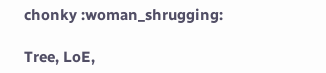chonky :woman_shrugging:

Tree, LoE,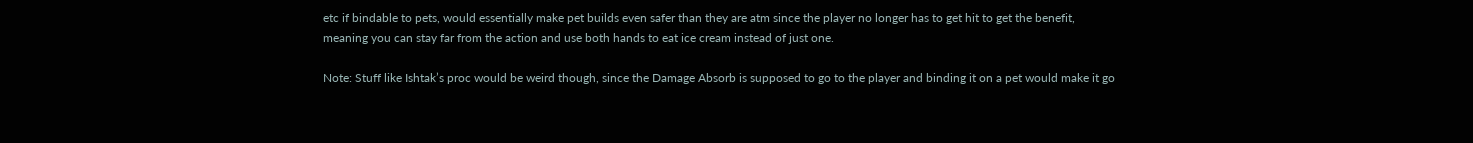etc if bindable to pets, would essentially make pet builds even safer than they are atm since the player no longer has to get hit to get the benefit, meaning you can stay far from the action and use both hands to eat ice cream instead of just one.

Note: Stuff like Ishtak’s proc would be weird though, since the Damage Absorb is supposed to go to the player and binding it on a pet would make it go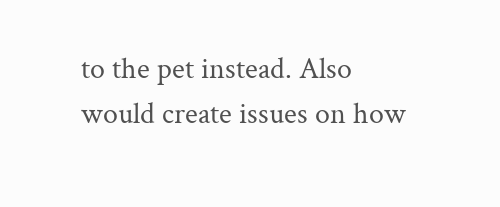to the pet instead. Also would create issues on how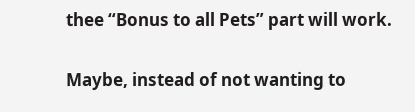thee “Bonus to all Pets” part will work.

Maybe, instead of not wanting to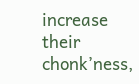increase their chonk’ness,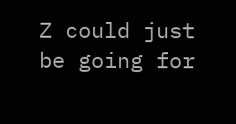Z could just be going for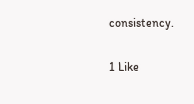consistency.

1 Like